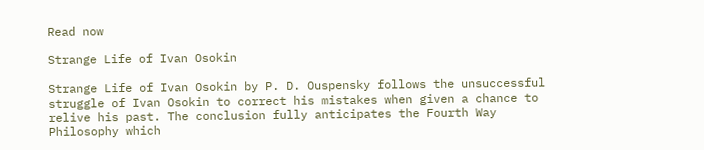Read now

Strange Life of Ivan Osokin

Strange Life of Ivan Osokin by P. D. Ouspensky follows the unsuccessful struggle of Ivan Osokin to correct his mistakes when given a chance to relive his past. The conclusion fully anticipates the Fourth Way Philosophy which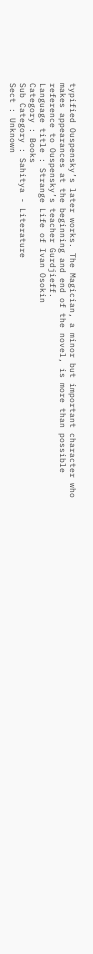typified Ouspensky’s later works. The Magician, a minor but important character who makes appearances at the beginning and end of the novel, is more than possible reference to Ouspensky’s teacher Gurdjieff.
Language title : Strange Life of Ivan Osokin
Category : Books
Sub Category : Sahitya - Literature
Sect : Unknown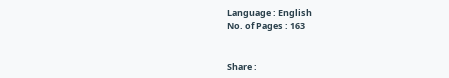Language : English
No. of Pages : 163


Share :